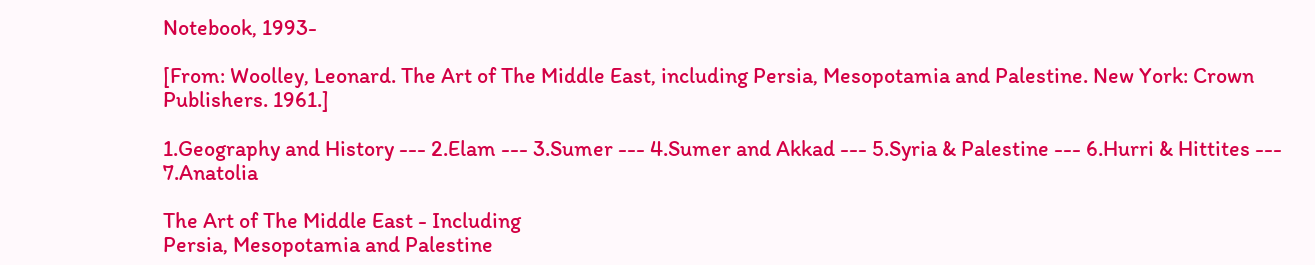Notebook, 1993-

[From: Woolley, Leonard. The Art of The Middle East, including Persia, Mesopotamia and Palestine. New York: Crown Publishers. 1961.]

1.Geography and History --- 2.Elam --- 3.Sumer --- 4.Sumer and Akkad --- 5.Syria & Palestine --- 6.Hurri & Hittites --- 7.Anatolia

The Art of The Middle East - Including
Persia, Mesopotamia and Palestine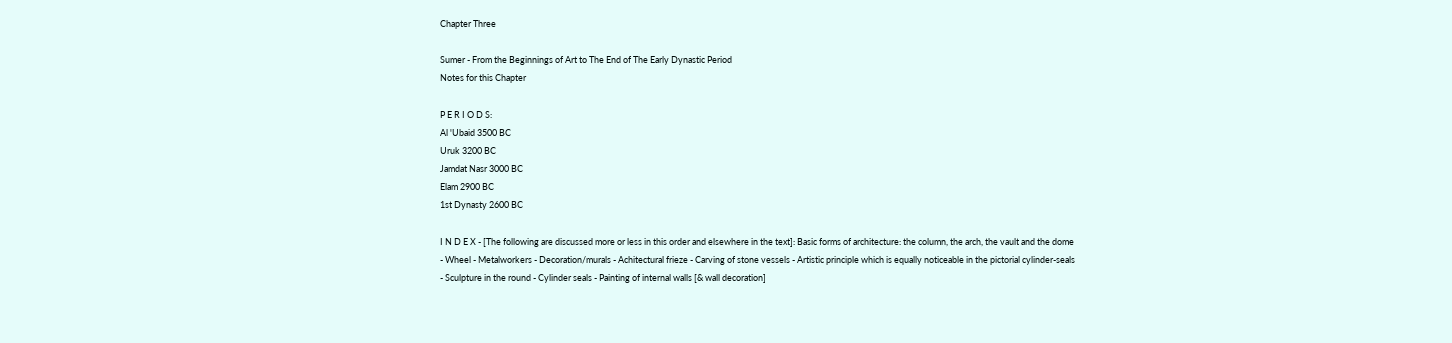Chapter Three

Sumer - From the Beginnings of Art to The End of The Early Dynastic Period
Notes for this Chapter

P E R I O D S:
Al 'Ubaid 3500 BC
Uruk 3200 BC
Jamdat Nasr 3000 BC
Elam 2900 BC
1st Dynasty 2600 BC

I N D E X - [The following are discussed more or less in this order and elsewhere in the text]: Basic forms of architecture: the column, the arch, the vault and the dome - Wheel - Metalworkers - Decoration/murals - Achitectural frieze - Carving of stone vessels - Artistic principle which is equally noticeable in the pictorial cylinder-seals - Sculpture in the round - Cylinder seals - Painting of internal walls [& wall decoration]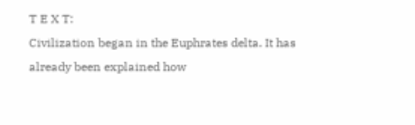T E X T:
Civilization began in the Euphrates delta. It has already been explained how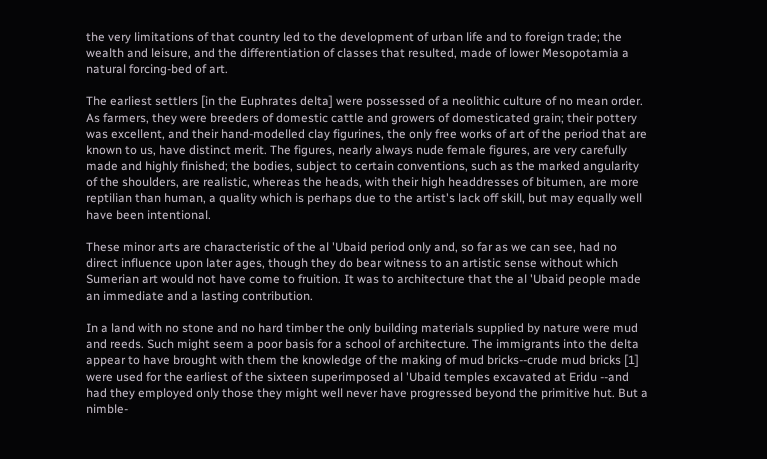the very limitations of that country led to the development of urban life and to foreign trade; the wealth and leisure, and the differentiation of classes that resulted, made of lower Mesopotamia a natural forcing-bed of art.

The earliest settlers [in the Euphrates delta] were possessed of a neolithic culture of no mean order. As farmers, they were breeders of domestic cattle and growers of domesticated grain; their pottery was excellent, and their hand-modelled clay figurines, the only free works of art of the period that are known to us, have distinct merit. The figures, nearly always nude female figures, are very carefully made and highly finished; the bodies, subject to certain conventions, such as the marked angularity of the shoulders, are realistic, whereas the heads, with their high headdresses of bitumen, are more reptilian than human, a quality which is perhaps due to the artist's lack off skill, but may equally well have been intentional.

These minor arts are characteristic of the al 'Ubaid period only and, so far as we can see, had no direct influence upon later ages, though they do bear witness to an artistic sense without which Sumerian art would not have come to fruition. It was to architecture that the al 'Ubaid people made an immediate and a lasting contribution.

In a land with no stone and no hard timber the only building materials supplied by nature were mud and reeds. Such might seem a poor basis for a school of architecture. The immigrants into the delta appear to have brought with them the knowledge of the making of mud bricks--crude mud bricks [1] were used for the earliest of the sixteen superimposed al 'Ubaid temples excavated at Eridu --and had they employed only those they might well never have progressed beyond the primitive hut. But a nimble-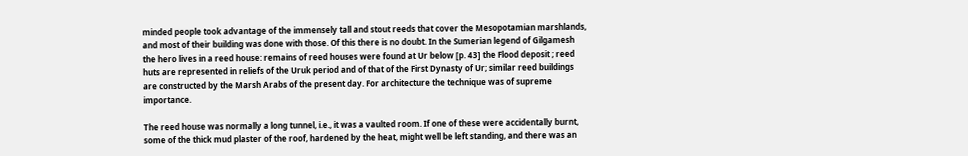minded people took advantage of the immensely tall and stout reeds that cover the Mesopotamian marshlands, and most of their building was done with those. Of this there is no doubt. In the Sumerian legend of Gilgamesh the hero lives in a reed house: remains of reed houses were found at Ur below [p. 43] the Flood deposit ; reed huts are represented in reliefs of the Uruk period and of that of the First Dynasty of Ur; similar reed buildings are constructed by the Marsh Arabs of the present day. For architecture the technique was of supreme importance.

The reed house was normally a long tunnel, i.e., it was a vaulted room. If one of these were accidentally burnt, some of the thick mud plaster of the roof, hardened by the heat, might well be left standing, and there was an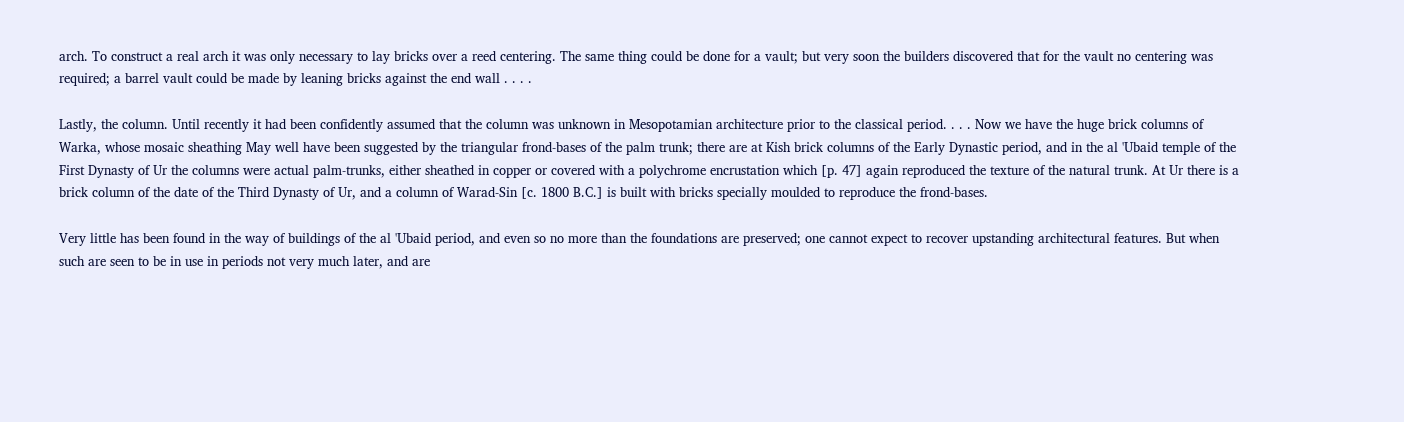arch. To construct a real arch it was only necessary to lay bricks over a reed centering. The same thing could be done for a vault; but very soon the builders discovered that for the vault no centering was required; a barrel vault could be made by leaning bricks against the end wall . . . .

Lastly, the column. Until recently it had been confidently assumed that the column was unknown in Mesopotamian architecture prior to the classical period. . . . Now we have the huge brick columns of Warka, whose mosaic sheathing May well have been suggested by the triangular frond-bases of the palm trunk; there are at Kish brick columns of the Early Dynastic period, and in the al 'Ubaid temple of the First Dynasty of Ur the columns were actual palm-trunks, either sheathed in copper or covered with a polychrome encrustation which [p. 47] again reproduced the texture of the natural trunk. At Ur there is a brick column of the date of the Third Dynasty of Ur, and a column of Warad-Sin [c. 1800 B.C.] is built with bricks specially moulded to reproduce the frond-bases.

Very little has been found in the way of buildings of the al 'Ubaid period, and even so no more than the foundations are preserved; one cannot expect to recover upstanding architectural features. But when such are seen to be in use in periods not very much later, and are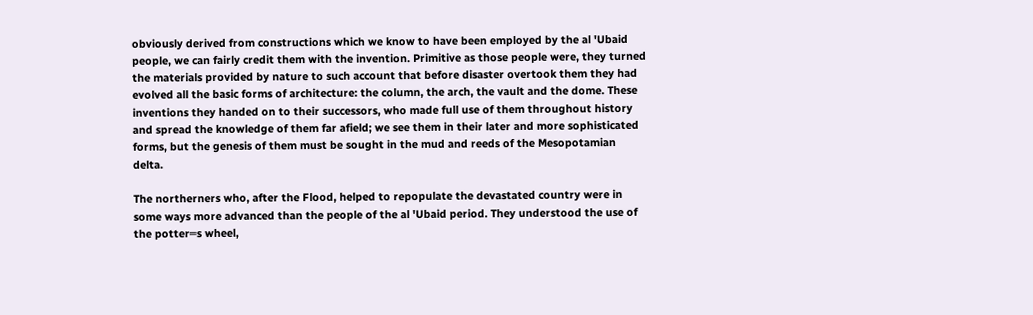obviously derived from constructions which we know to have been employed by the al 'Ubaid people, we can fairly credit them with the invention. Primitive as those people were, they turned the materials provided by nature to such account that before disaster overtook them they had evolved all the basic forms of architecture: the column, the arch, the vault and the dome. These inventions they handed on to their successors, who made full use of them throughout history and spread the knowledge of them far afield; we see them in their later and more sophisticated forms, but the genesis of them must be sought in the mud and reeds of the Mesopotamian delta.

The northerners who, after the Flood, helped to repopulate the devastated country were in some ways more advanced than the people of the al 'Ubaid period. They understood the use of the potter═s wheel,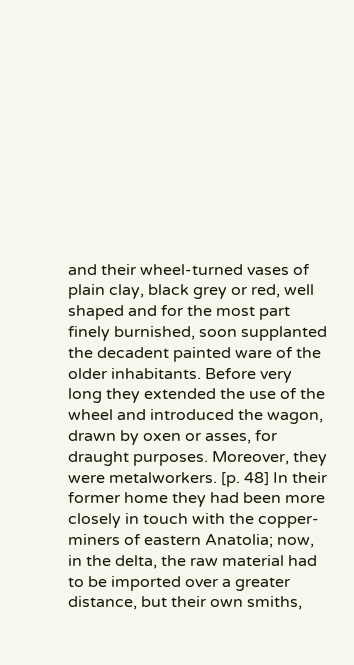and their wheel-turned vases of plain clay, black grey or red, well shaped and for the most part finely burnished, soon supplanted the decadent painted ware of the older inhabitants. Before very long they extended the use of the wheel and introduced the wagon, drawn by oxen or asses, for draught purposes. Moreover, they were metalworkers. [p. 48] In their former home they had been more closely in touch with the copper-miners of eastern Anatolia; now, in the delta, the raw material had to be imported over a greater distance, but their own smiths,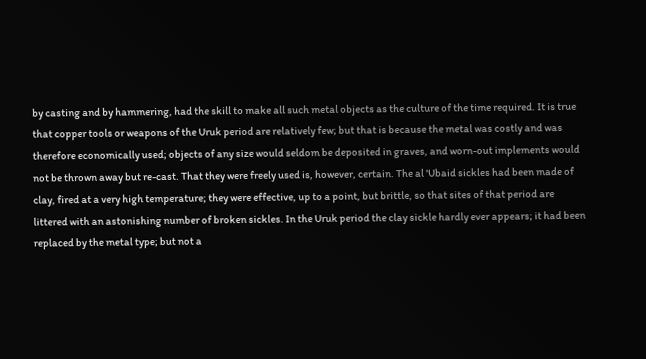by casting and by hammering, had the skill to make all such metal objects as the culture of the time required. It is true that copper tools or weapons of the Uruk period are relatively few; but that is because the metal was costly and was therefore economically used; objects of any size would seldom be deposited in graves, and worn-out implements would not be thrown away but re-cast. That they were freely used is, however, certain. The al 'Ubaid sickles had been made of clay, fired at a very high temperature; they were effective, up to a point, but brittle, so that sites of that period are littered with an astonishing number of broken sickles. In the Uruk period the clay sickle hardly ever appears; it had been replaced by the metal type; but not a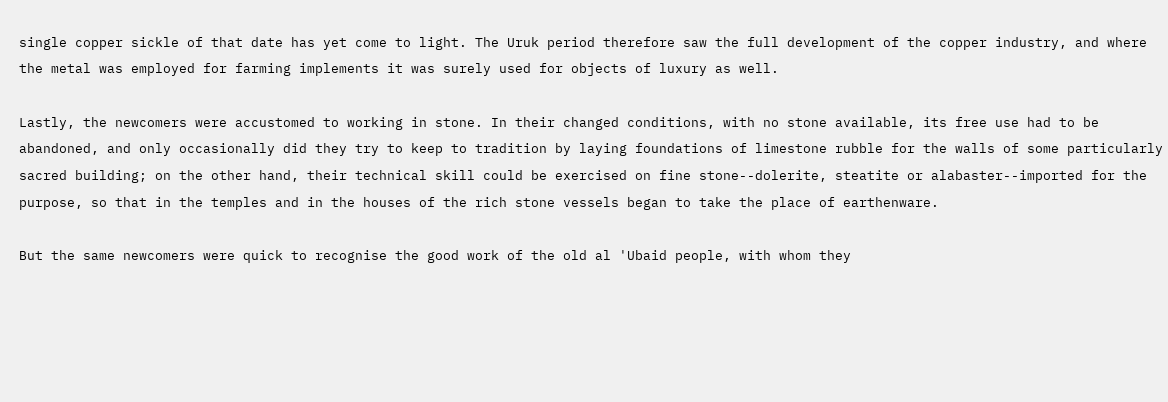single copper sickle of that date has yet come to light. The Uruk period therefore saw the full development of the copper industry, and where the metal was employed for farming implements it was surely used for objects of luxury as well.

Lastly, the newcomers were accustomed to working in stone. In their changed conditions, with no stone available, its free use had to be abandoned, and only occasionally did they try to keep to tradition by laying foundations of limestone rubble for the walls of some particularly sacred building; on the other hand, their technical skill could be exercised on fine stone--dolerite, steatite or alabaster--imported for the purpose, so that in the temples and in the houses of the rich stone vessels began to take the place of earthenware.

But the same newcomers were quick to recognise the good work of the old al 'Ubaid people, with whom they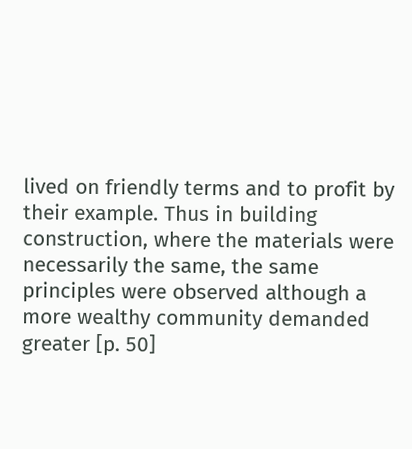lived on friendly terms and to profit by their example. Thus in building construction, where the materials were necessarily the same, the same principles were observed although a more wealthy community demanded greater [p. 50]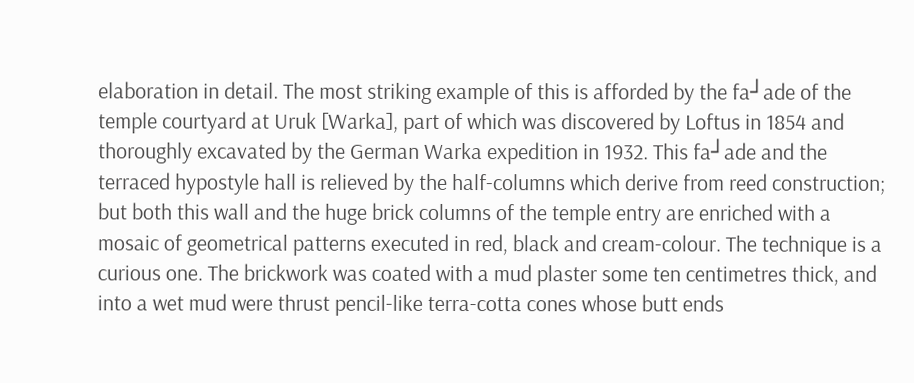elaboration in detail. The most striking example of this is afforded by the fa┘ade of the temple courtyard at Uruk [Warka], part of which was discovered by Loftus in 1854 and thoroughly excavated by the German Warka expedition in 1932. This fa┘ade and the terraced hypostyle hall is relieved by the half-columns which derive from reed construction; but both this wall and the huge brick columns of the temple entry are enriched with a mosaic of geometrical patterns executed in red, black and cream-colour. The technique is a curious one. The brickwork was coated with a mud plaster some ten centimetres thick, and into a wet mud were thrust pencil-like terra-cotta cones whose butt ends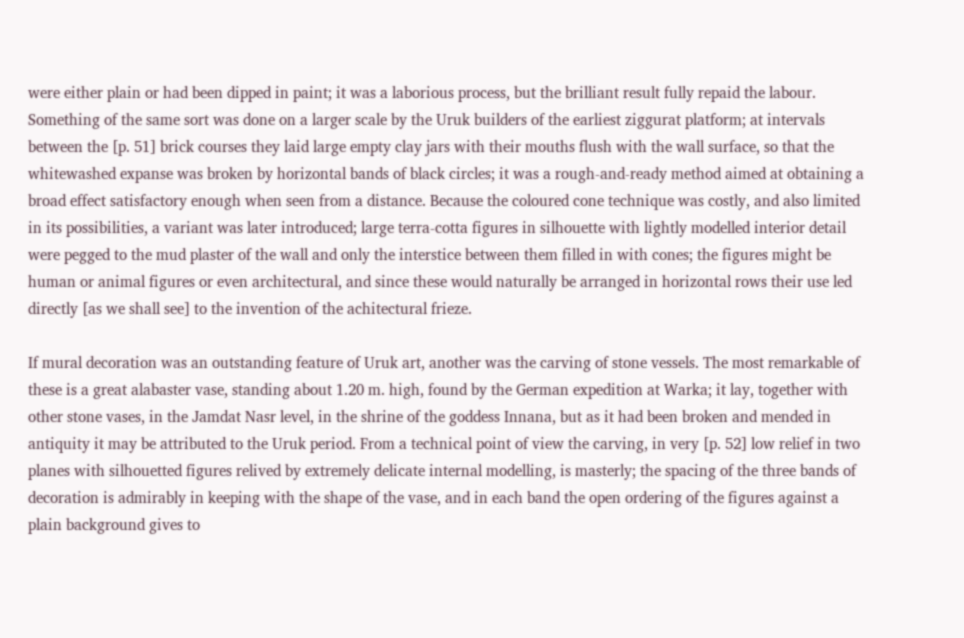were either plain or had been dipped in paint; it was a laborious process, but the brilliant result fully repaid the labour. Something of the same sort was done on a larger scale by the Uruk builders of the earliest ziggurat platform; at intervals between the [p. 51] brick courses they laid large empty clay jars with their mouths flush with the wall surface, so that the whitewashed expanse was broken by horizontal bands of black circles; it was a rough-and-ready method aimed at obtaining a broad effect satisfactory enough when seen from a distance. Because the coloured cone technique was costly, and also limited in its possibilities, a variant was later introduced; large terra-cotta figures in silhouette with lightly modelled interior detail were pegged to the mud plaster of the wall and only the interstice between them filled in with cones; the figures might be human or animal figures or even architectural, and since these would naturally be arranged in horizontal rows their use led directly [as we shall see] to the invention of the achitectural frieze.

If mural decoration was an outstanding feature of Uruk art, another was the carving of stone vessels. The most remarkable of these is a great alabaster vase, standing about 1.20 m. high, found by the German expedition at Warka; it lay, together with other stone vases, in the Jamdat Nasr level, in the shrine of the goddess Innana, but as it had been broken and mended in antiquity it may be attributed to the Uruk period. From a technical point of view the carving, in very [p. 52] low relief in two planes with silhouetted figures relived by extremely delicate internal modelling, is masterly; the spacing of the three bands of decoration is admirably in keeping with the shape of the vase, and in each band the open ordering of the figures against a plain background gives to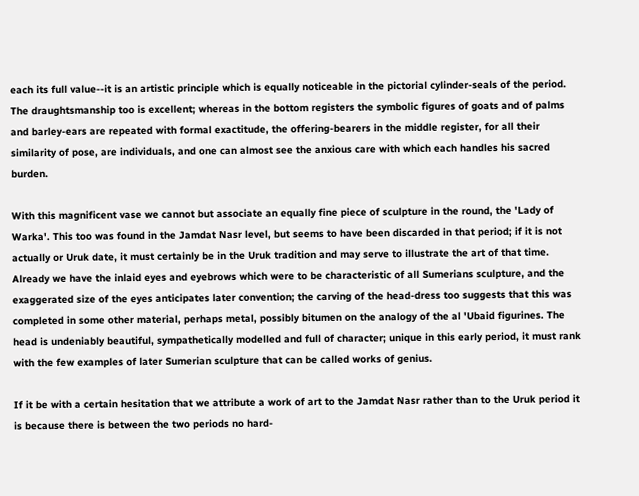each its full value--it is an artistic principle which is equally noticeable in the pictorial cylinder-seals of the period. The draughtsmanship too is excellent; whereas in the bottom registers the symbolic figures of goats and of palms and barley-ears are repeated with formal exactitude, the offering-bearers in the middle register, for all their similarity of pose, are individuals, and one can almost see the anxious care with which each handles his sacred burden.

With this magnificent vase we cannot but associate an equally fine piece of sculpture in the round, the 'Lady of Warka'. This too was found in the Jamdat Nasr level, but seems to have been discarded in that period; if it is not actually or Uruk date, it must certainly be in the Uruk tradition and may serve to illustrate the art of that time. Already we have the inlaid eyes and eyebrows which were to be characteristic of all Sumerians sculpture, and the exaggerated size of the eyes anticipates later convention; the carving of the head-dress too suggests that this was completed in some other material, perhaps metal, possibly bitumen on the analogy of the al 'Ubaid figurines. The head is undeniably beautiful, sympathetically modelled and full of character; unique in this early period, it must rank with the few examples of later Sumerian sculpture that can be called works of genius.

If it be with a certain hesitation that we attribute a work of art to the Jamdat Nasr rather than to the Uruk period it is because there is between the two periods no hard-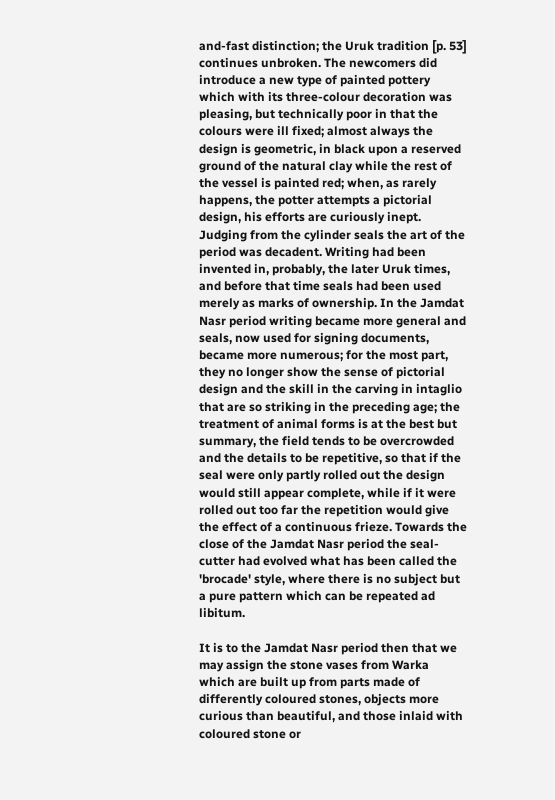and-fast distinction; the Uruk tradition [p. 53] continues unbroken. The newcomers did introduce a new type of painted pottery which with its three-colour decoration was pleasing, but technically poor in that the colours were ill fixed; almost always the design is geometric, in black upon a reserved ground of the natural clay while the rest of the vessel is painted red; when, as rarely happens, the potter attempts a pictorial design, his efforts are curiously inept. Judging from the cylinder seals the art of the period was decadent. Writing had been invented in, probably, the later Uruk times, and before that time seals had been used merely as marks of ownership. In the Jamdat Nasr period writing became more general and seals, now used for signing documents, became more numerous; for the most part, they no longer show the sense of pictorial design and the skill in the carving in intaglio that are so striking in the preceding age; the treatment of animal forms is at the best but summary, the field tends to be overcrowded and the details to be repetitive, so that if the seal were only partly rolled out the design would still appear complete, while if it were rolled out too far the repetition would give the effect of a continuous frieze. Towards the close of the Jamdat Nasr period the seal-cutter had evolved what has been called the 'brocade' style, where there is no subject but a pure pattern which can be repeated ad libitum.

It is to the Jamdat Nasr period then that we may assign the stone vases from Warka which are built up from parts made of differently coloured stones, objects more curious than beautiful, and those inlaid with coloured stone or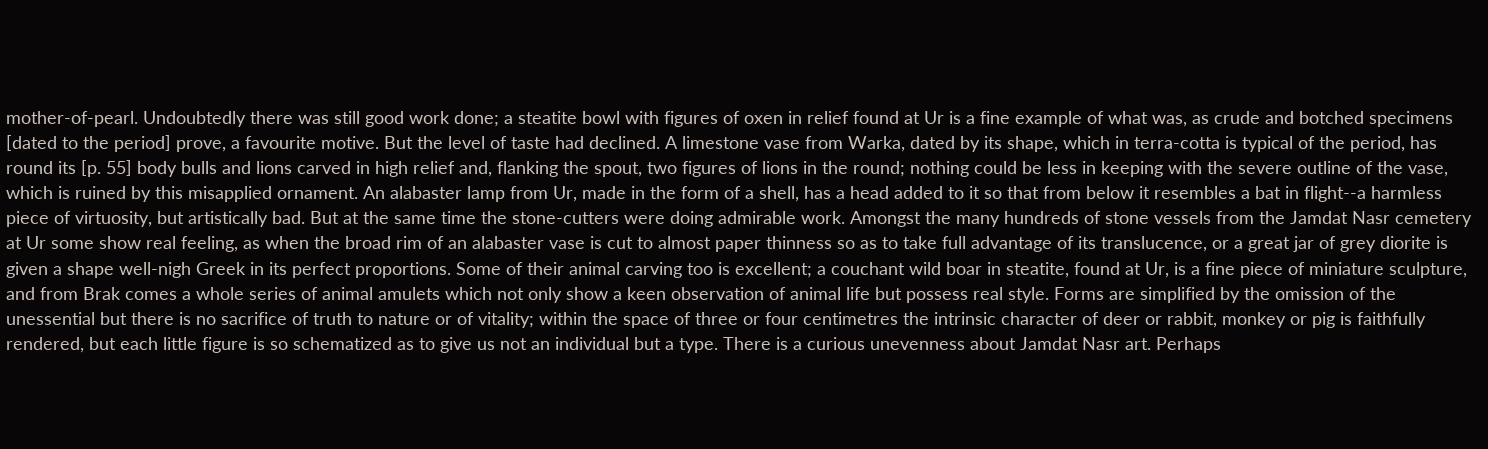mother-of-pearl. Undoubtedly there was still good work done; a steatite bowl with figures of oxen in relief found at Ur is a fine example of what was, as crude and botched specimens [dated to the period] prove, a favourite motive. But the level of taste had declined. A limestone vase from Warka, dated by its shape, which in terra-cotta is typical of the period, has round its [p. 55] body bulls and lions carved in high relief and, flanking the spout, two figures of lions in the round; nothing could be less in keeping with the severe outline of the vase, which is ruined by this misapplied ornament. An alabaster lamp from Ur, made in the form of a shell, has a head added to it so that from below it resembles a bat in flight--a harmless piece of virtuosity, but artistically bad. But at the same time the stone-cutters were doing admirable work. Amongst the many hundreds of stone vessels from the Jamdat Nasr cemetery at Ur some show real feeling, as when the broad rim of an alabaster vase is cut to almost paper thinness so as to take full advantage of its translucence, or a great jar of grey diorite is given a shape well-nigh Greek in its perfect proportions. Some of their animal carving too is excellent; a couchant wild boar in steatite, found at Ur, is a fine piece of miniature sculpture, and from Brak comes a whole series of animal amulets which not only show a keen observation of animal life but possess real style. Forms are simplified by the omission of the unessential but there is no sacrifice of truth to nature or of vitality; within the space of three or four centimetres the intrinsic character of deer or rabbit, monkey or pig is faithfully rendered, but each little figure is so schematized as to give us not an individual but a type. There is a curious unevenness about Jamdat Nasr art. Perhaps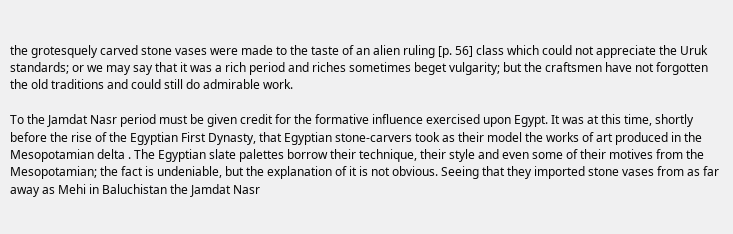the grotesquely carved stone vases were made to the taste of an alien ruling [p. 56] class which could not appreciate the Uruk standards; or we may say that it was a rich period and riches sometimes beget vulgarity; but the craftsmen have not forgotten the old traditions and could still do admirable work.

To the Jamdat Nasr period must be given credit for the formative influence exercised upon Egypt. It was at this time, shortly before the rise of the Egyptian First Dynasty, that Egyptian stone-carvers took as their model the works of art produced in the Mesopotamian delta . The Egyptian slate palettes borrow their technique, their style and even some of their motives from the Mesopotamian; the fact is undeniable, but the explanation of it is not obvious. Seeing that they imported stone vases from as far away as Mehi in Baluchistan the Jamdat Nasr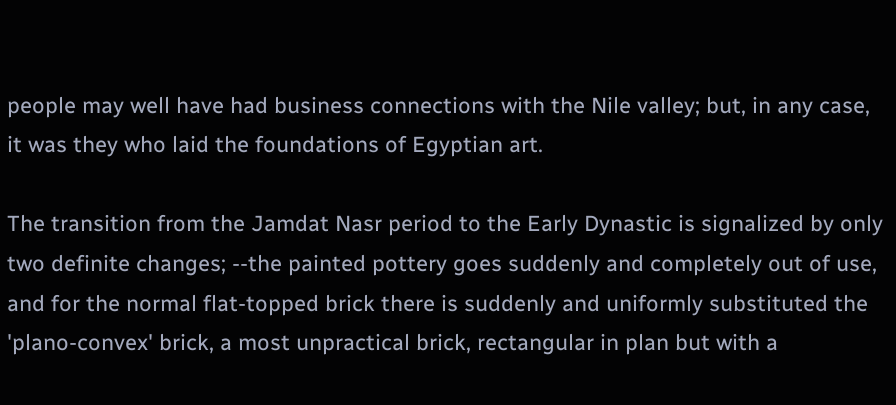people may well have had business connections with the Nile valley; but, in any case, it was they who laid the foundations of Egyptian art.

The transition from the Jamdat Nasr period to the Early Dynastic is signalized by only two definite changes; --the painted pottery goes suddenly and completely out of use, and for the normal flat-topped brick there is suddenly and uniformly substituted the 'plano-convex' brick, a most unpractical brick, rectangular in plan but with a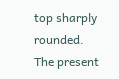top sharply rounded. The present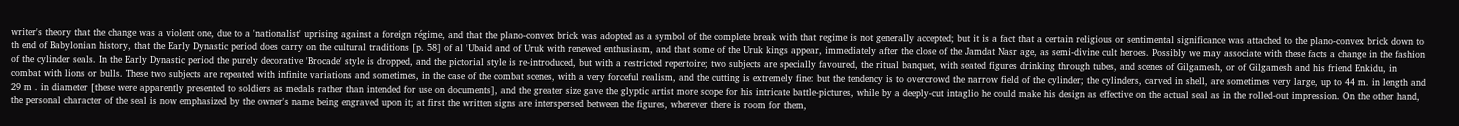writer's theory that the change was a violent one, due to a 'nationalist' uprising against a foreign régime, and that the plano-convex brick was adopted as a symbol of the complete break with that regime is not generally accepted; but it is a fact that a certain religious or sentimental significance was attached to the plano-convex brick down to th end of Babylonian history, that the Early Dynastic period does carry on the cultural traditions [p. 58] of al 'Ubaid and of Uruk with renewed enthusiasm, and that some of the Uruk kings appear, immediately after the close of the Jamdat Nasr age, as semi-divine cult heroes. Possibly we may associate with these facts a change in the fashion of the cylinder seals. In the Early Dynastic period the purely decorative 'Brocade' style is dropped, and the pictorial style is re-introduced, but with a restricted repertoire; two subjects are specially favoured, the ritual banquet, with seated figures drinking through tubes, and scenes of Gilgamesh, or of Gilgamesh and his friend Enkidu, in combat with lions or bulls. These two subjects are repeated with infinite variations and sometimes, in the case of the combat scenes, with a very forceful realism, and the cutting is extremely fine: but the tendency is to overcrowd the narrow field of the cylinder; the cylinders, carved in shell, are sometimes very large, up to 44 m. in length and 29 m . in diameter [these were apparently presented to soldiers as medals rather than intended for use on documents], and the greater size gave the glyptic artist more scope for his intricate battle-pictures, while by a deeply-cut intaglio he could make his design as effective on the actual seal as in the rolled-out impression. On the other hand, the personal character of the seal is now emphasized by the owner's name being engraved upon it; at first the written signs are interspersed between the figures, wherever there is room for them,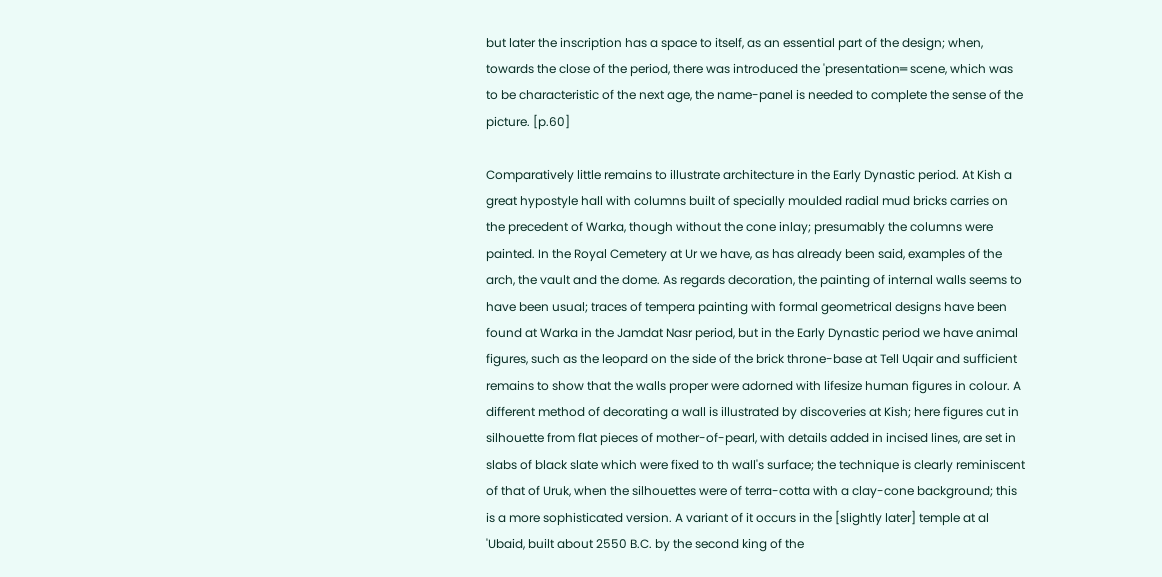but later the inscription has a space to itself, as an essential part of the design; when, towards the close of the period, there was introduced the 'presentation═ scene, which was to be characteristic of the next age, the name-panel is needed to complete the sense of the picture. [p.60]

Comparatively little remains to illustrate architecture in the Early Dynastic period. At Kish a great hypostyle hall with columns built of specially moulded radial mud bricks carries on the precedent of Warka, though without the cone inlay; presumably the columns were painted. In the Royal Cemetery at Ur we have, as has already been said, examples of the arch, the vault and the dome. As regards decoration, the painting of internal walls seems to have been usual; traces of tempera painting with formal geometrical designs have been found at Warka in the Jamdat Nasr period, but in the Early Dynastic period we have animal figures, such as the leopard on the side of the brick throne-base at Tell Uqair and sufficient remains to show that the walls proper were adorned with lifesize human figures in colour. A different method of decorating a wall is illustrated by discoveries at Kish; here figures cut in silhouette from flat pieces of mother-of-pearl, with details added in incised lines, are set in slabs of black slate which were fixed to th wall's surface; the technique is clearly reminiscent of that of Uruk, when the silhouettes were of terra-cotta with a clay-cone background; this is a more sophisticated version. A variant of it occurs in the [slightly later] temple at al 'Ubaid, built about 2550 B.C. by the second king of the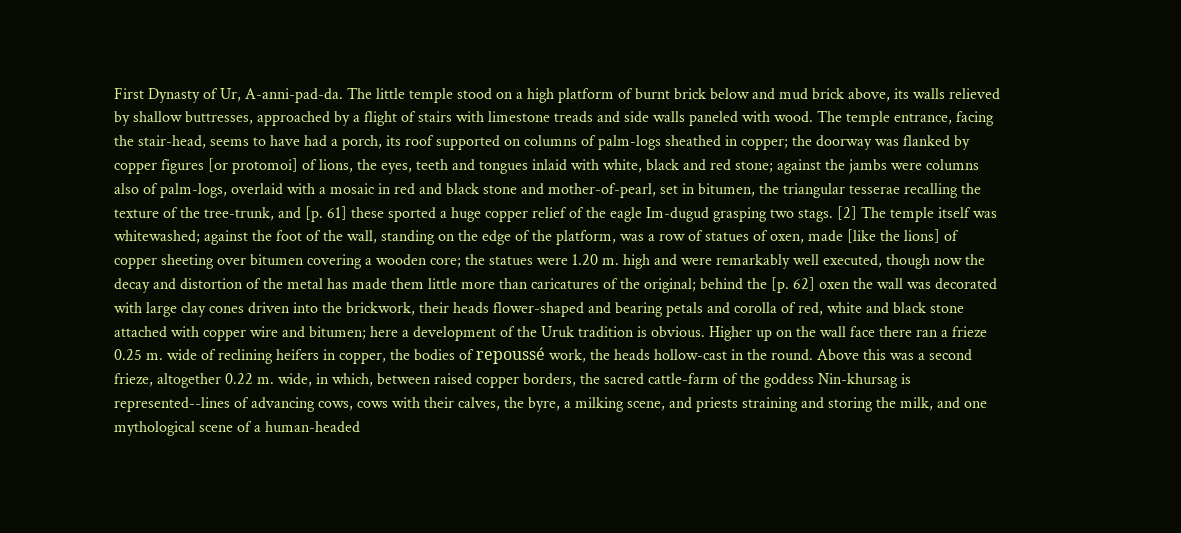First Dynasty of Ur, A-anni-pad-da. The little temple stood on a high platform of burnt brick below and mud brick above, its walls relieved by shallow buttresses, approached by a flight of stairs with limestone treads and side walls paneled with wood. The temple entrance, facing the stair-head, seems to have had a porch, its roof supported on columns of palm-logs sheathed in copper; the doorway was flanked by copper figures [or protomoi] of lions, the eyes, teeth and tongues inlaid with white, black and red stone; against the jambs were columns also of palm-logs, overlaid with a mosaic in red and black stone and mother-of-pearl, set in bitumen, the triangular tesserae recalling the texture of the tree-trunk, and [p. 61] these sported a huge copper relief of the eagle Im-dugud grasping two stags. [2] The temple itself was whitewashed; against the foot of the wall, standing on the edge of the platform, was a row of statues of oxen, made [like the lions] of copper sheeting over bitumen covering a wooden core; the statues were 1.20 m. high and were remarkably well executed, though now the decay and distortion of the metal has made them little more than caricatures of the original; behind the [p. 62] oxen the wall was decorated with large clay cones driven into the brickwork, their heads flower-shaped and bearing petals and corolla of red, white and black stone attached with copper wire and bitumen; here a development of the Uruk tradition is obvious. Higher up on the wall face there ran a frieze 0.25 m. wide of reclining heifers in copper, the bodies of repoussé work, the heads hollow-cast in the round. Above this was a second frieze, altogether 0.22 m. wide, in which, between raised copper borders, the sacred cattle-farm of the goddess Nin-khursag is represented--lines of advancing cows, cows with their calves, the byre, a milking scene, and priests straining and storing the milk, and one mythological scene of a human-headed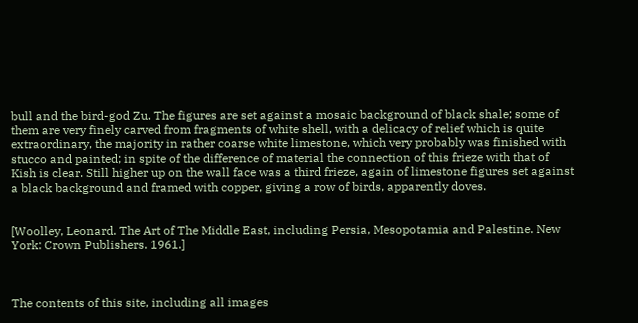bull and the bird-god Zu. The figures are set against a mosaic background of black shale; some of them are very finely carved from fragments of white shell, with a delicacy of relief which is quite extraordinary, the majority in rather coarse white limestone, which very probably was finished with stucco and painted; in spite of the difference of material the connection of this frieze with that of Kish is clear. Still higher up on the wall face was a third frieze, again of limestone figures set against a black background and framed with copper, giving a row of birds, apparently doves.


[Woolley, Leonard. The Art of The Middle East, including Persia, Mesopotamia and Palestine. New York: Crown Publishers. 1961.]



The contents of this site, including all images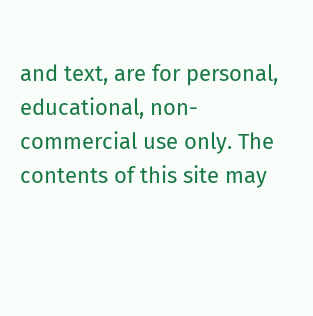and text, are for personal, educational, non-commercial use only. The contents of this site may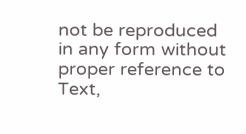not be reproduced in any form without proper reference to Text,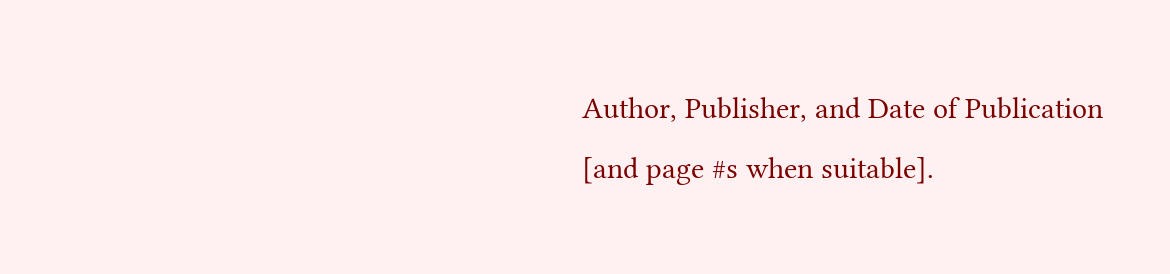Author, Publisher, and Date of Publication [and page #s when suitable].